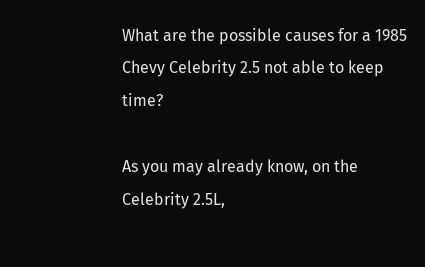What are the possible causes for a 1985 Chevy Celebrity 2.5 not able to keep time?

As you may already know, on the Celebrity 2.5L,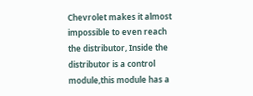Chevrolet makes it almost impossible to even reach the distributor, Inside the distributor is a control module,this module has a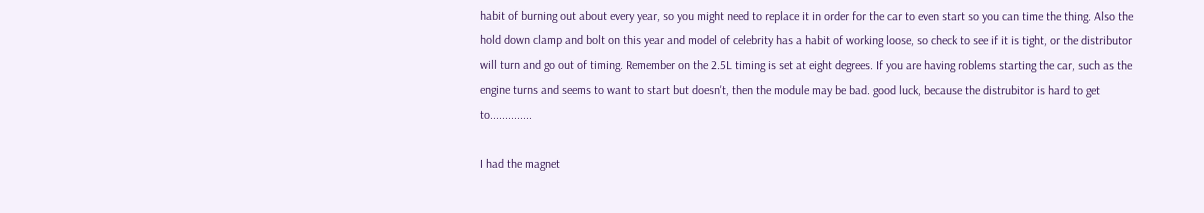habit of burning out about every year, so you might need to replace it in order for the car to even start so you can time the thing. Also the hold down clamp and bolt on this year and model of celebrity has a habit of working loose, so check to see if it is tight, or the distributor will turn and go out of timing. Remember on the 2.5L timing is set at eight degrees. If you are having roblems starting the car, such as the engine turns and seems to want to start but doesn't, then the module may be bad. good luck, because the distrubitor is hard to get to..............

I had the magnet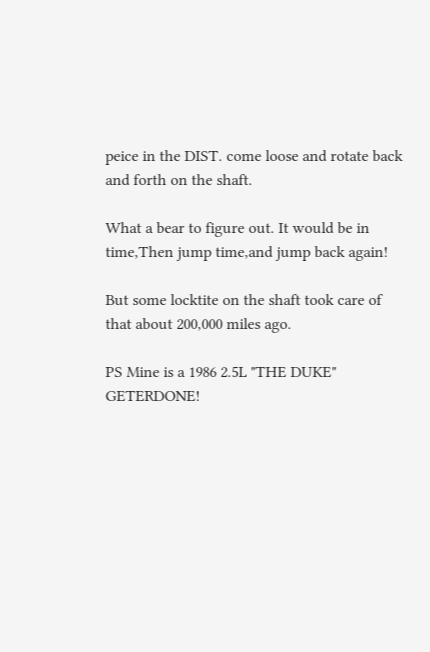peice in the DIST. come loose and rotate back and forth on the shaft.

What a bear to figure out. It would be in time,Then jump time,and jump back again!

But some locktite on the shaft took care of that about 200,000 miles ago.

PS Mine is a 1986 2.5L "THE DUKE" GETERDONE!